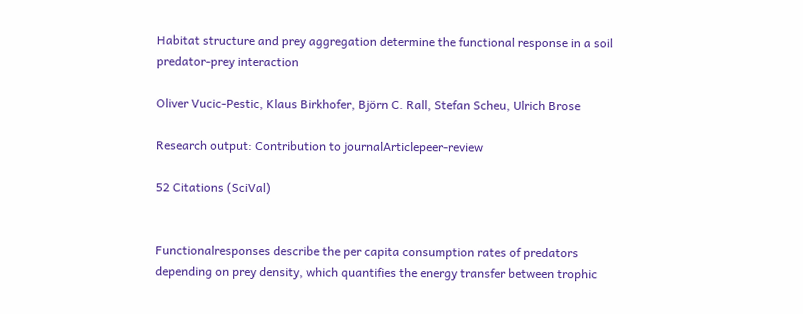Habitat structure and prey aggregation determine the functional response in a soil predator-prey interaction

Oliver Vucic-Pestic, Klaus Birkhofer, Björn C. Rall, Stefan Scheu, Ulrich Brose

Research output: Contribution to journalArticlepeer-review

52 Citations (SciVal)


Functionalresponses describe the per capita consumption rates of predators depending on prey density, which quantifies the energy transfer between trophic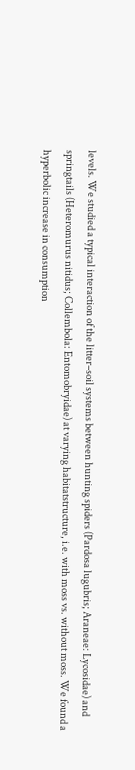levels. We studied a typical interaction of the litter–soil systems between hunting spiders (Pardosa lugubris; Araneae: Lycosidae) and springtails (Heteromurus nitidus; Collembola: Entomobryidae) at varying habitatstructure, i.e. with moss vs. without moss. We found a hyperbolic increase in consumption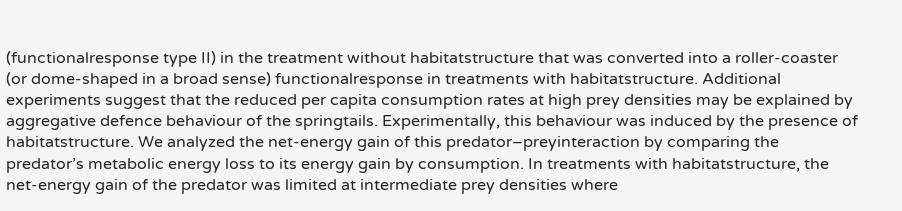(functionalresponse type II) in the treatment without habitatstructure that was converted into a roller-coaster (or dome-shaped in a broad sense) functionalresponse in treatments with habitatstructure. Additional experiments suggest that the reduced per capita consumption rates at high prey densities may be explained by aggregative defence behaviour of the springtails. Experimentally, this behaviour was induced by the presence of habitatstructure. We analyzed the net-energy gain of this predator–preyinteraction by comparing the predator’s metabolic energy loss to its energy gain by consumption. In treatments with habitatstructure, the net-energy gain of the predator was limited at intermediate prey densities where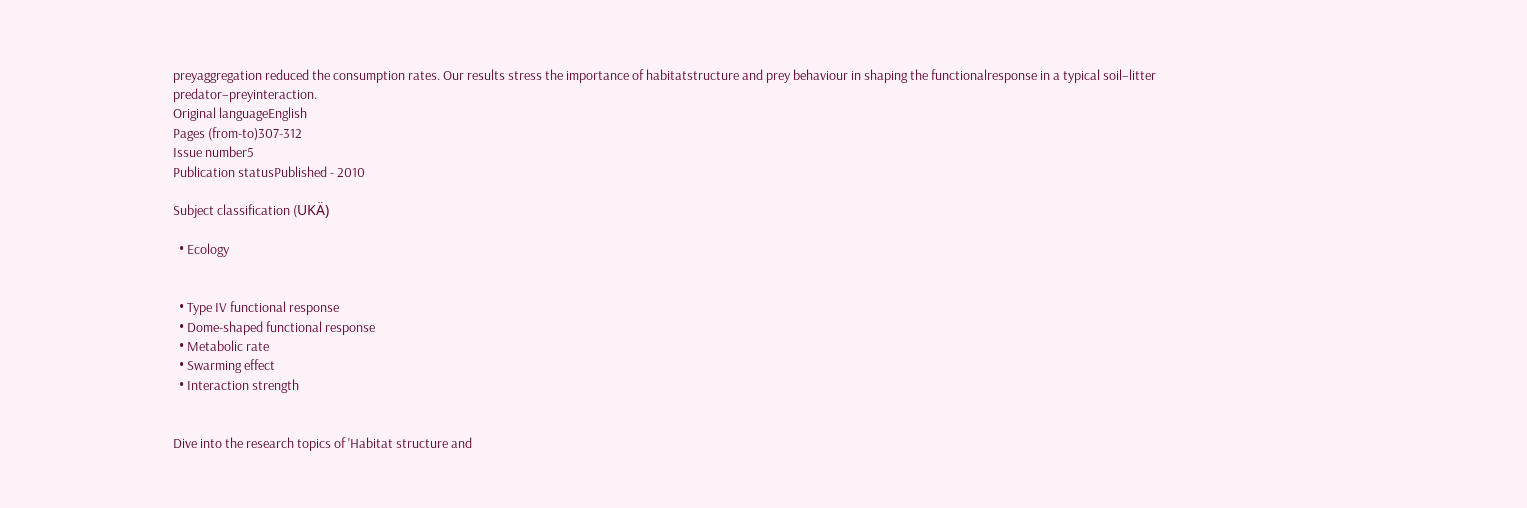preyaggregation reduced the consumption rates. Our results stress the importance of habitatstructure and prey behaviour in shaping the functionalresponse in a typical soil–litter predator–preyinteraction.
Original languageEnglish
Pages (from-to)307-312
Issue number5
Publication statusPublished - 2010

Subject classification (UKÄ)

  • Ecology


  • Type IV functional response
  • Dome-shaped functional response
  • Metabolic rate
  • Swarming effect
  • Interaction strength


Dive into the research topics of 'Habitat structure and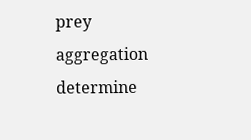prey aggregation determine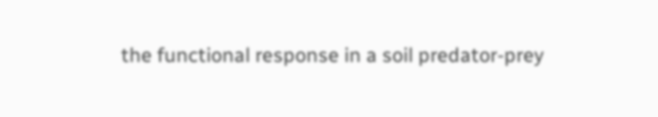the functional response in a soil predator-prey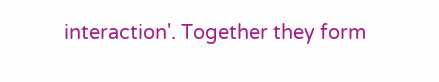interaction'. Together they form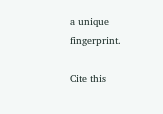a unique fingerprint.

Cite this